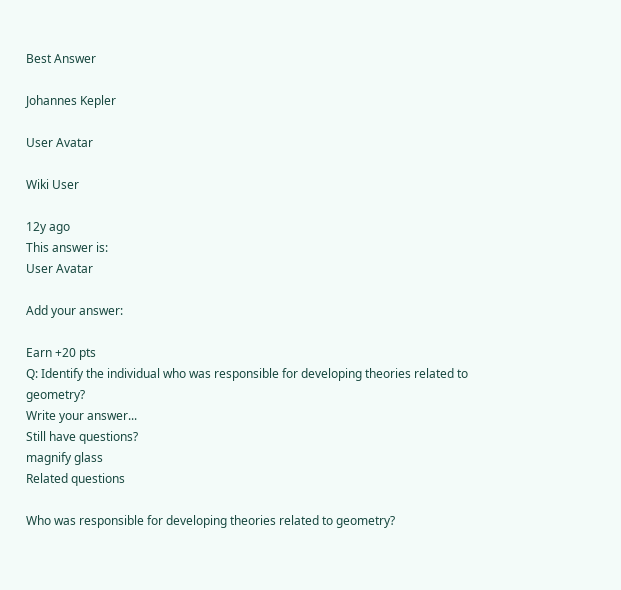Best Answer

Johannes Kepler

User Avatar

Wiki User

12y ago
This answer is:
User Avatar

Add your answer:

Earn +20 pts
Q: Identify the individual who was responsible for developing theories related to geometry?
Write your answer...
Still have questions?
magnify glass
Related questions

Who was responsible for developing theories related to geometry?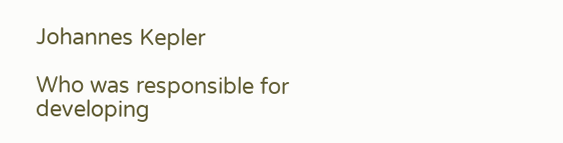Johannes Kepler

Who was responsible for developing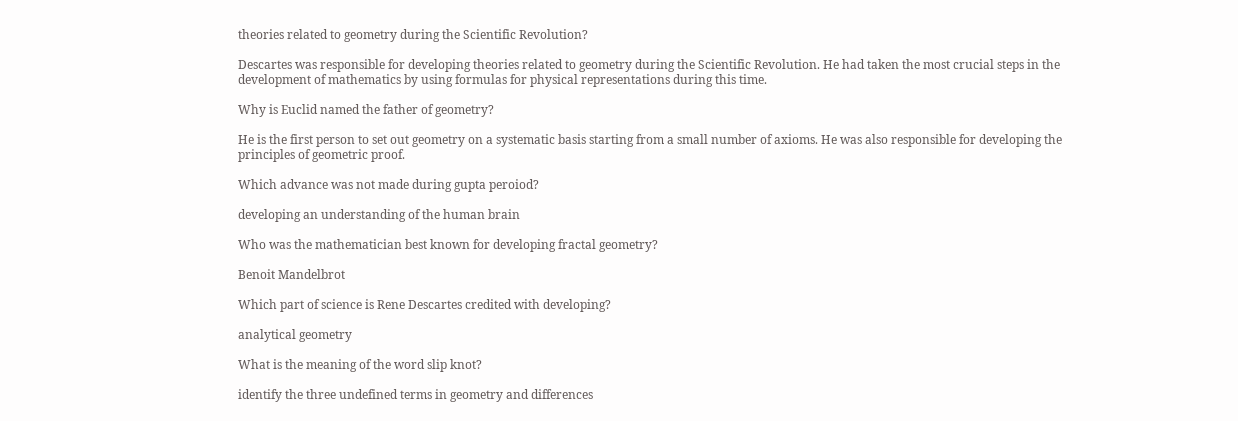theories related to geometry during the Scientific Revolution?

Descartes was responsible for developing theories related to geometry during the Scientific Revolution. He had taken the most crucial steps in the development of mathematics by using formulas for physical representations during this time.

Why is Euclid named the father of geometry?

He is the first person to set out geometry on a systematic basis starting from a small number of axioms. He was also responsible for developing the principles of geometric proof.

Which advance was not made during gupta peroiod?

developing an understanding of the human brain

Who was the mathematician best known for developing fractal geometry?

Benoit Mandelbrot

Which part of science is Rene Descartes credited with developing?

analytical geometry

What is the meaning of the word slip knot?

identify the three undefined terms in geometry and differences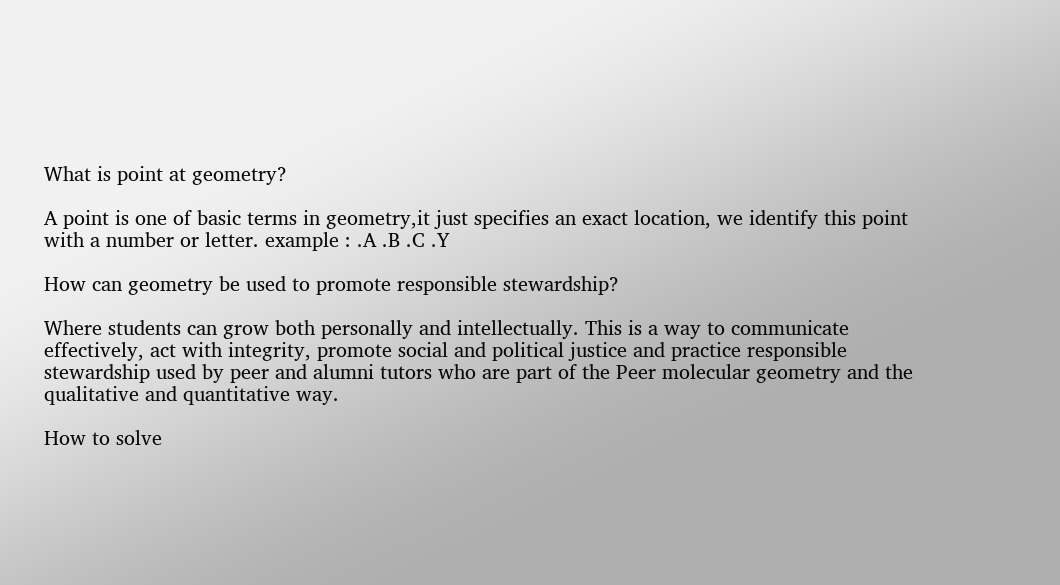What is point at geometry?

A point is one of basic terms in geometry,it just specifies an exact location, we identify this point with a number or letter. example : .A .B .C .Y

How can geometry be used to promote responsible stewardship?

Where students can grow both personally and intellectually. This is a way to communicate effectively, act with integrity, promote social and political justice and practice responsible stewardship used by peer and alumni tutors who are part of the Peer molecular geometry and the qualitative and quantitative way.

How to solve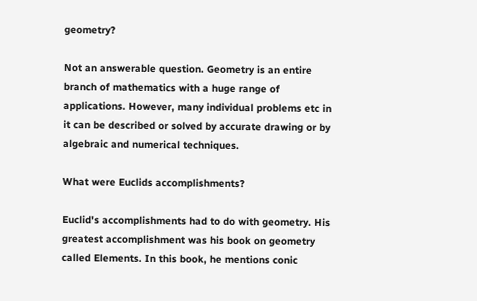geometry?

Not an answerable question. Geometry is an entire branch of mathematics with a huge range of applications. However, many individual problems etc in it can be described or solved by accurate drawing or by algebraic and numerical techniques.

What were Euclids accomplishments?

Euclid's accomplishments had to do with geometry. His greatest accomplishment was his book on geometry called Elements. In this book, he mentions conic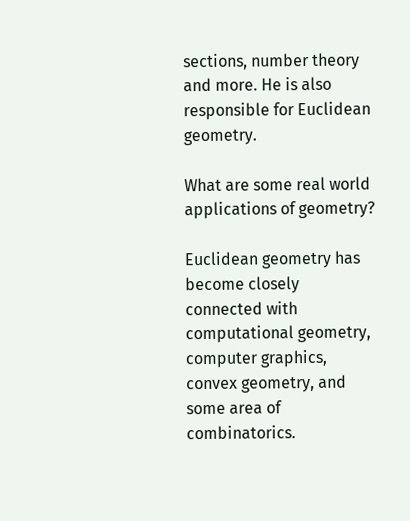sections, number theory and more. He is also responsible for Euclidean geometry.

What are some real world applications of geometry?

Euclidean geometry has become closely connected with computational geometry, computer graphics, convex geometry, and some area of combinatorics.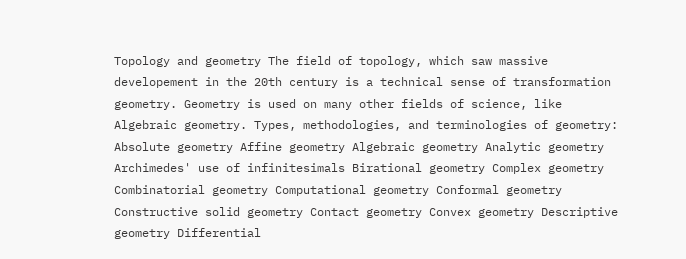Topology and geometry The field of topology, which saw massive developement in the 20th century is a technical sense of transformation geometry. Geometry is used on many other fields of science, like Algebraic geometry. Types, methodologies, and terminologies of geometry: Absolute geometry Affine geometry Algebraic geometry Analytic geometry Archimedes' use of infinitesimals Birational geometry Complex geometry Combinatorial geometry Computational geometry Conformal geometry Constructive solid geometry Contact geometry Convex geometry Descriptive geometry Differential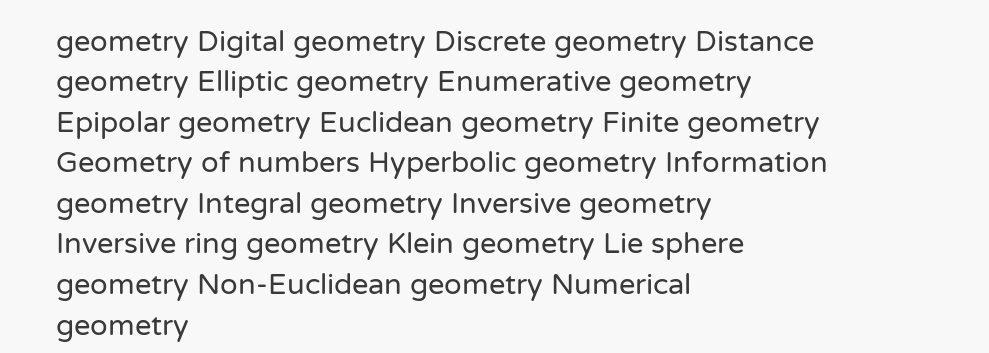geometry Digital geometry Discrete geometry Distance geometry Elliptic geometry Enumerative geometry Epipolar geometry Euclidean geometry Finite geometry Geometry of numbers Hyperbolic geometry Information geometry Integral geometry Inversive geometry Inversive ring geometry Klein geometry Lie sphere geometry Non-Euclidean geometry Numerical geometry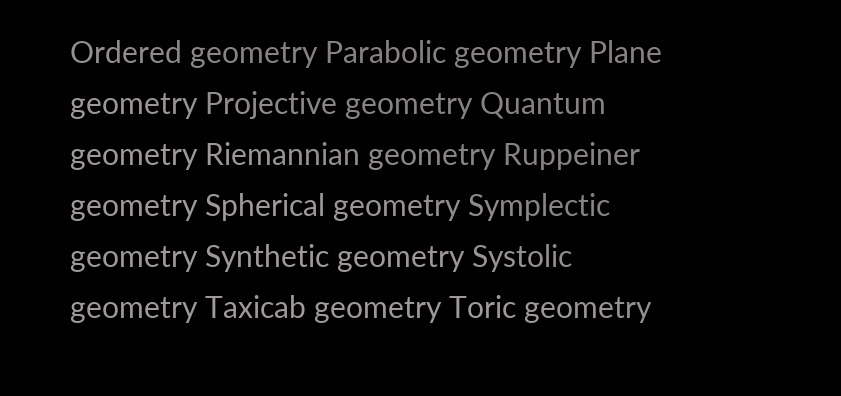Ordered geometry Parabolic geometry Plane geometry Projective geometry Quantum geometry Riemannian geometry Ruppeiner geometry Spherical geometry Symplectic geometry Synthetic geometry Systolic geometry Taxicab geometry Toric geometry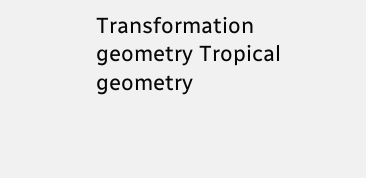Transformation geometry Tropical geometry